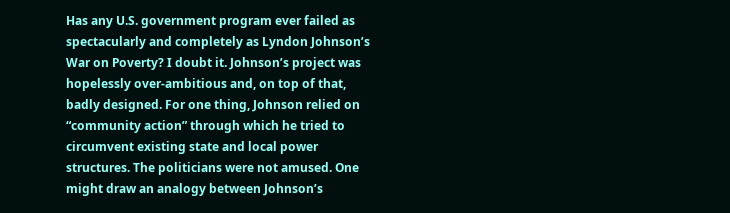Has any U.S. government program ever failed as spectacularly and completely as Lyndon Johnson’s War on Poverty? I doubt it. Johnson’s project was hopelessly over-ambitious and, on top of that, badly designed. For one thing, Johnson relied on “community action” through which he tried to circumvent existing state and local power structures. The politicians were not amused. One might draw an analogy between Johnson’s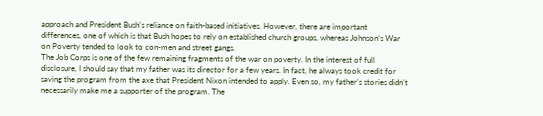approach and President Bush’s reliance on faith-based initiatives. However, there are important differences, one of which is that Bush hopes to rely on established church groups, whereas Johnson’s War on Poverty tended to look to con-men and street gangs.
The Job Corps is one of the few remaining fragments of the war on poverty. In the interest of full disclosure, I should say that my father was its director for a few years. In fact, he always took credit for saving the program from the axe that President Nixon intended to apply. Even so, my father’s stories didn’t necessarily make me a supporter of the program. The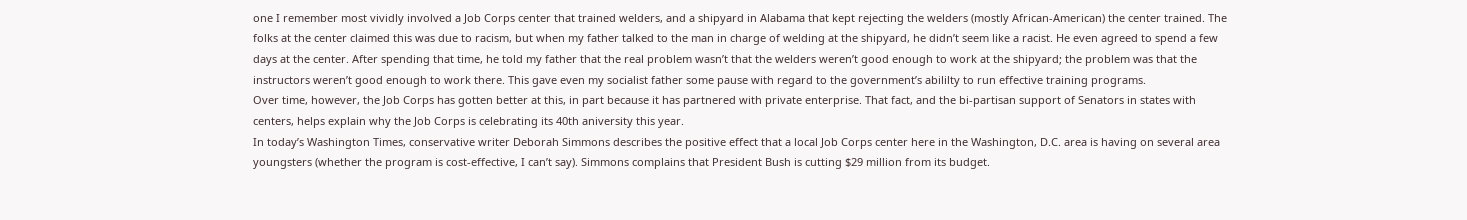one I remember most vividly involved a Job Corps center that trained welders, and a shipyard in Alabama that kept rejecting the welders (mostly African-American) the center trained. The folks at the center claimed this was due to racism, but when my father talked to the man in charge of welding at the shipyard, he didn’t seem like a racist. He even agreed to spend a few days at the center. After spending that time, he told my father that the real problem wasn’t that the welders weren’t good enough to work at the shipyard; the problem was that the instructors weren’t good enough to work there. This gave even my socialist father some pause with regard to the government’s abililty to run effective training programs.
Over time, however, the Job Corps has gotten better at this, in part because it has partnered with private enterprise. That fact, and the bi-partisan support of Senators in states with centers, helps explain why the Job Corps is celebrating its 40th aniversity this year.
In today’s Washington Times, conservative writer Deborah Simmons describes the positive effect that a local Job Corps center here in the Washington, D.C. area is having on several area youngsters (whether the program is cost-effective, I can’t say). Simmons complains that President Bush is cutting $29 million from its budget.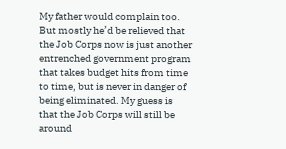My father would complain too. But mostly he’d be relieved that the Job Corps now is just another entrenched government program that takes budget hits from time to time, but is never in danger of being eliminated. My guess is that the Job Corps will still be around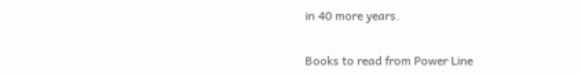in 40 more years.


Books to read from Power Line